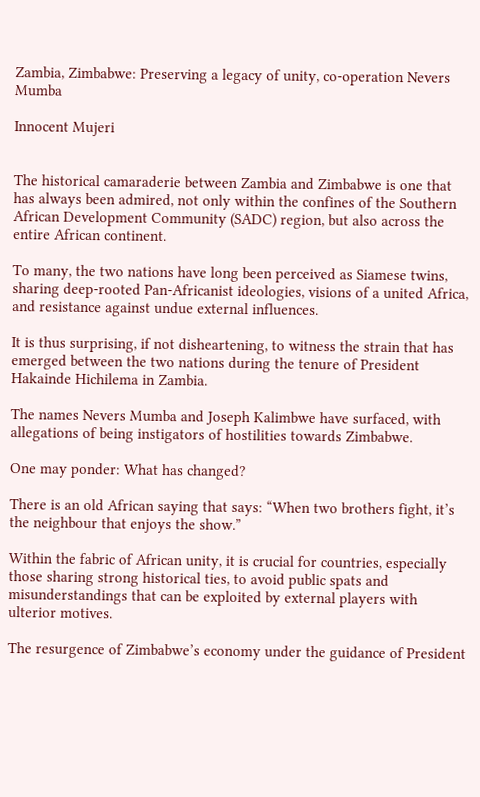Zambia, Zimbabwe: Preserving a legacy of unity, co-operation Nevers Mumba

Innocent Mujeri


The historical camaraderie between Zambia and Zimbabwe is one that has always been admired, not only within the confines of the Southern African Development Community (SADC) region, but also across the entire African continent.

To many, the two nations have long been perceived as Siamese twins, sharing deep-rooted Pan-Africanist ideologies, visions of a united Africa, and resistance against undue external influences.

It is thus surprising, if not disheartening, to witness the strain that has emerged between the two nations during the tenure of President Hakainde Hichilema in Zambia.

The names Nevers Mumba and Joseph Kalimbwe have surfaced, with allegations of being instigators of hostilities towards Zimbabwe.

One may ponder: What has changed?

There is an old African saying that says: “When two brothers fight, it’s the neighbour that enjoys the show.”

Within the fabric of African unity, it is crucial for countries, especially those sharing strong historical ties, to avoid public spats and misunderstandings that can be exploited by external players with ulterior motives.

The resurgence of Zimbabwe’s economy under the guidance of President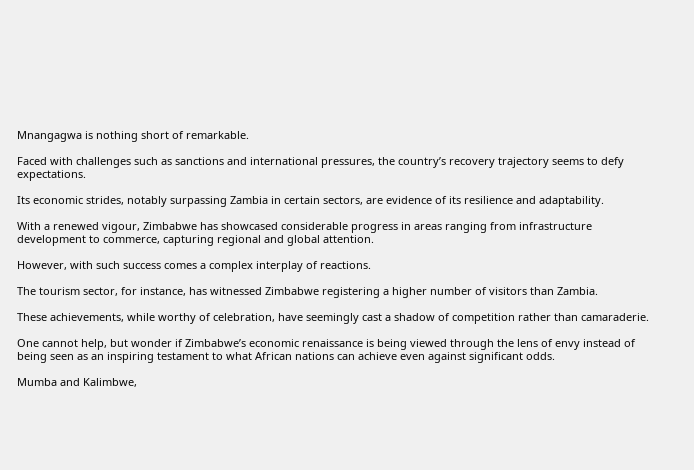Mnangagwa is nothing short of remarkable.

Faced with challenges such as sanctions and international pressures, the country’s recovery trajectory seems to defy expectations.

Its economic strides, notably surpassing Zambia in certain sectors, are evidence of its resilience and adaptability.

With a renewed vigour, Zimbabwe has showcased considerable progress in areas ranging from infrastructure development to commerce, capturing regional and global attention.

However, with such success comes a complex interplay of reactions.

The tourism sector, for instance, has witnessed Zimbabwe registering a higher number of visitors than Zambia.

These achievements, while worthy of celebration, have seemingly cast a shadow of competition rather than camaraderie.

One cannot help, but wonder if Zimbabwe’s economic renaissance is being viewed through the lens of envy instead of being seen as an inspiring testament to what African nations can achieve even against significant odds.

Mumba and Kalimbwe,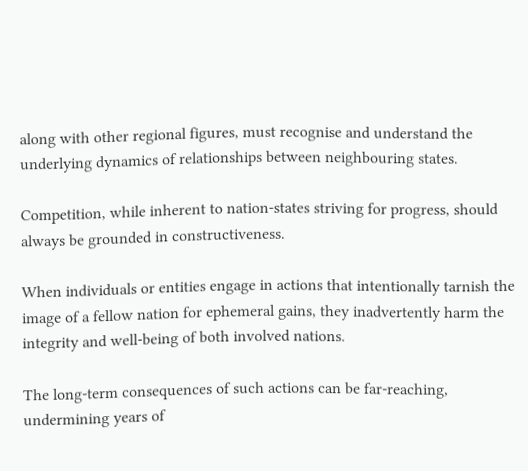along with other regional figures, must recognise and understand the underlying dynamics of relationships between neighbouring states.

Competition, while inherent to nation-states striving for progress, should always be grounded in constructiveness.

When individuals or entities engage in actions that intentionally tarnish the image of a fellow nation for ephemeral gains, they inadvertently harm the integrity and well-being of both involved nations.

The long-term consequences of such actions can be far-reaching, undermining years of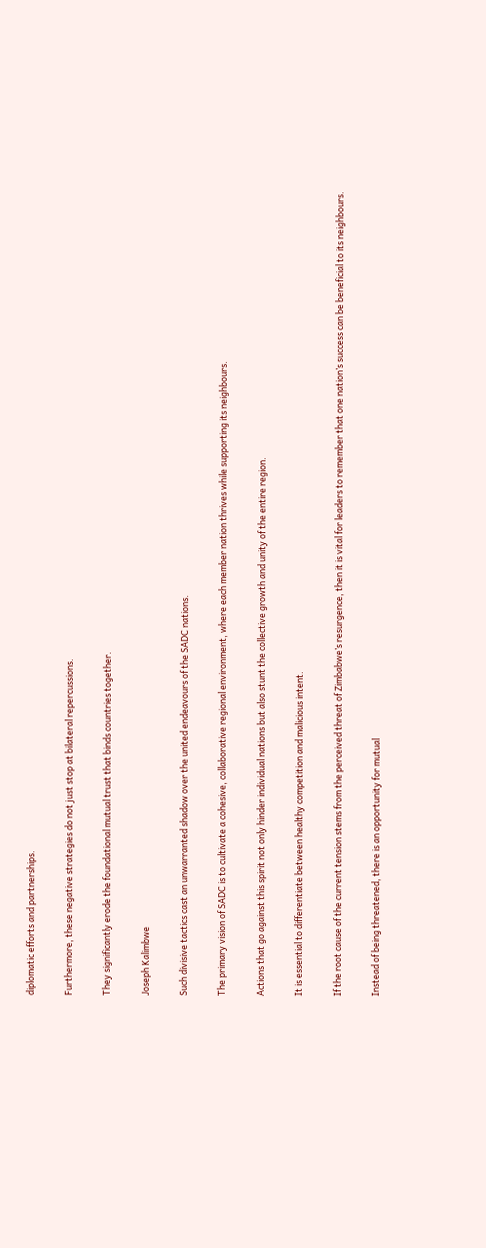diplomatic efforts and partnerships.

Furthermore, these negative strategies do not just stop at bilateral repercussions.

They significantly erode the foundational mutual trust that binds countries together.

Joseph Kalimbwe

Such divisive tactics cast an unwarranted shadow over the united endeavours of the SADC nations.

The primary vision of SADC is to cultivate a cohesive, collaborative regional environment, where each member nation thrives while supporting its neighbours.

Actions that go against this spirit not only hinder individual nations but also stunt the collective growth and unity of the entire region.

It is essential to differentiate between healthy competition and malicious intent.

If the root cause of the current tension stems from the perceived threat of Zimbabwe’s resurgence, then it is vital for leaders to remember that one nation’s success can be beneficial to its neighbours.

Instead of being threatened, there is an opportunity for mutual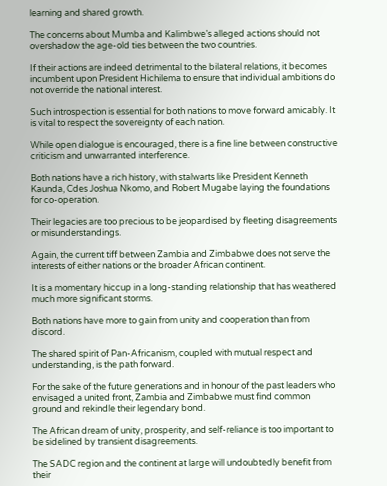learning and shared growth.

The concerns about Mumba and Kalimbwe’s alleged actions should not overshadow the age-old ties between the two countries.

If their actions are indeed detrimental to the bilateral relations, it becomes incumbent upon President Hichilema to ensure that individual ambitions do not override the national interest.

Such introspection is essential for both nations to move forward amicably. It is vital to respect the sovereignty of each nation.

While open dialogue is encouraged, there is a fine line between constructive criticism and unwarranted interference.

Both nations have a rich history, with stalwarts like President Kenneth Kaunda, Cdes Joshua Nkomo, and Robert Mugabe laying the foundations for co-operation.

Their legacies are too precious to be jeopardised by fleeting disagreements or misunderstandings.

Again, the current tiff between Zambia and Zimbabwe does not serve the interests of either nations or the broader African continent.

It is a momentary hiccup in a long-standing relationship that has weathered much more significant storms.

Both nations have more to gain from unity and cooperation than from discord.

The shared spirit of Pan-Africanism, coupled with mutual respect and understanding, is the path forward.

For the sake of the future generations and in honour of the past leaders who envisaged a united front, Zambia and Zimbabwe must find common ground and rekindle their legendary bond.

The African dream of unity, prosperity, and self-reliance is too important to be sidelined by transient disagreements.

The SADC region and the continent at large will undoubtedly benefit from their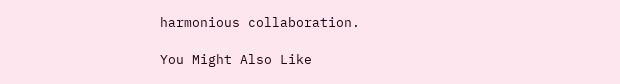harmonious collaboration.

You Might Also Like